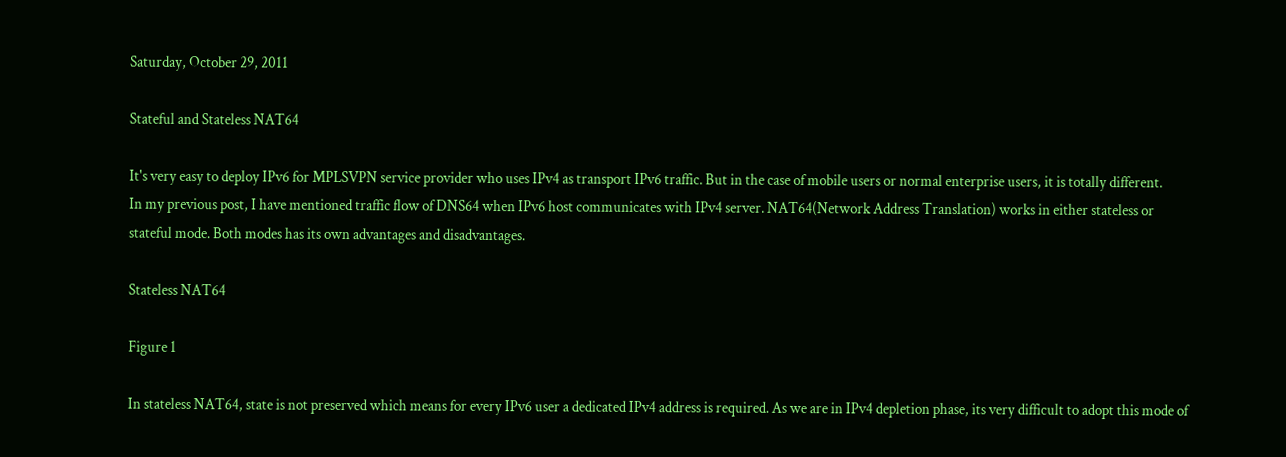Saturday, October 29, 2011

Stateful and Stateless NAT64

It's very easy to deploy IPv6 for MPLSVPN service provider who uses IPv4 as transport IPv6 traffic. But in the case of mobile users or normal enterprise users, it is totally different.
In my previous post, I have mentioned traffic flow of DNS64 when IPv6 host communicates with IPv4 server. NAT64(Network Address Translation) works in either stateless or stateful mode. Both modes has its own advantages and disadvantages.

Stateless NAT64

Figure 1

In stateless NAT64, state is not preserved which means for every IPv6 user a dedicated IPv4 address is required. As we are in IPv4 depletion phase, its very difficult to adopt this mode of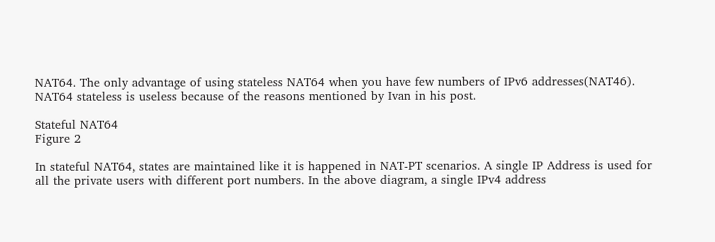NAT64. The only advantage of using stateless NAT64 when you have few numbers of IPv6 addresses(NAT46). NAT64 stateless is useless because of the reasons mentioned by Ivan in his post.

Stateful NAT64
Figure 2

In stateful NAT64, states are maintained like it is happened in NAT-PT scenarios. A single IP Address is used for all the private users with different port numbers. In the above diagram, a single IPv4 address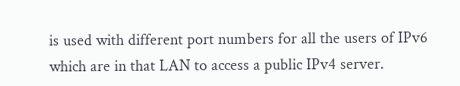is used with different port numbers for all the users of IPv6 which are in that LAN to access a public IPv4 server.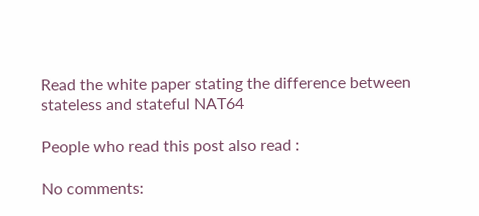Read the white paper stating the difference between stateless and stateful NAT64

People who read this post also read :

No comments: